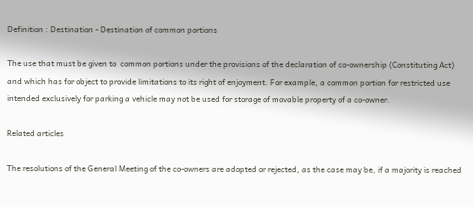Definition : Destination - Destination of common portions

The use that must be given to  common portions under the provisions of the declaration of co-ownership (Constituting Act) and which has for object to provide limitations to its right of enjoyment. For example, a common portion for restricted use intended exclusively for parking a vehicle may not be used for storage of movable property of a co-owner.

Related articles

The resolutions of the General Meeting of the co-owners are adopted or rejected, as the case may be, if a majority is reached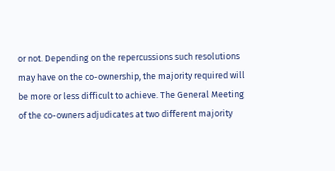or not. Depending on the repercussions such resolutions may have on the co-ownership, the majority required will be more or less difficult to achieve. The General Meeting of the co-owners adjudicates at two different majority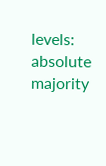levels: absolute majority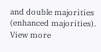and double majorities (enhanced majorities).
View more